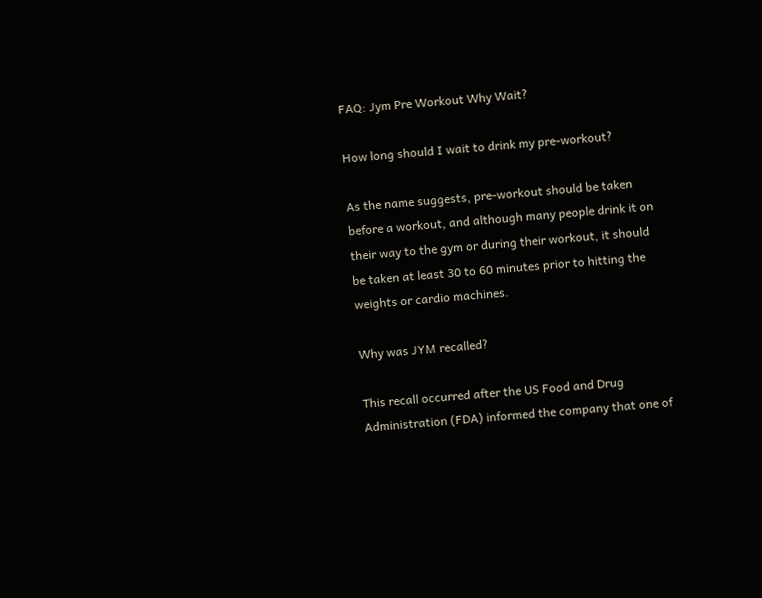FAQ: Jym Pre Workout Why Wait?

How long should I wait to drink my pre-workout?

As the name suggests, pre-workout should be taken before a workout, and although many people drink it on their way to the gym or during their workout, it should be taken at least 30 to 60 minutes prior to hitting the weights or cardio machines.

Why was JYM recalled?

This recall occurred after the US Food and Drug Administration (FDA) informed the company that one of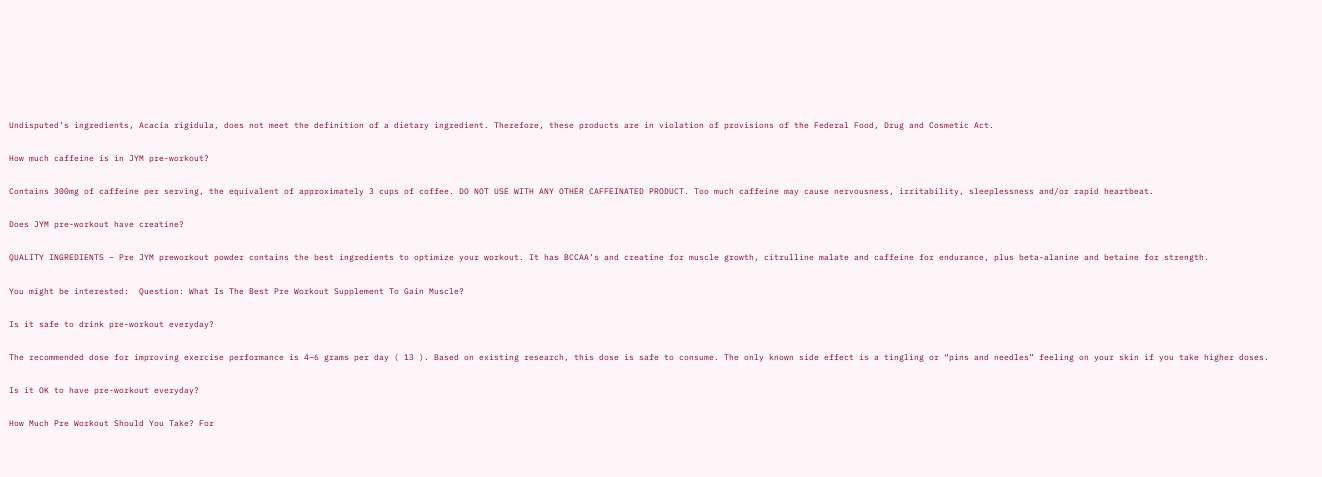Undisputed’s ingredients, Acacia rigidula, does not meet the definition of a dietary ingredient. Therefore, these products are in violation of provisions of the Federal Food, Drug and Cosmetic Act.

How much caffeine is in JYM pre-workout?

Contains 300mg of caffeine per serving, the equivalent of approximately 3 cups of coffee. DO NOT USE WITH ANY OTHER CAFFEINATED PRODUCT. Too much caffeine may cause nervousness, irritability, sleeplessness and/or rapid heartbeat.

Does JYM pre-workout have creatine?

QUALITY INGREDIENTS – Pre JYM preworkout powder contains the best ingredients to optimize your workout. It has BCCAA’s and creatine for muscle growth, citrulline malate and caffeine for endurance, plus beta-alanine and betaine for strength.

You might be interested:  Question: What Is The Best Pre Workout Supplement To Gain Muscle?

Is it safe to drink pre-workout everyday?

The recommended dose for improving exercise performance is 4–6 grams per day ( 13 ). Based on existing research, this dose is safe to consume. The only known side effect is a tingling or “pins and needles” feeling on your skin if you take higher doses.

Is it OK to have pre-workout everyday?

How Much Pre Workout Should You Take? For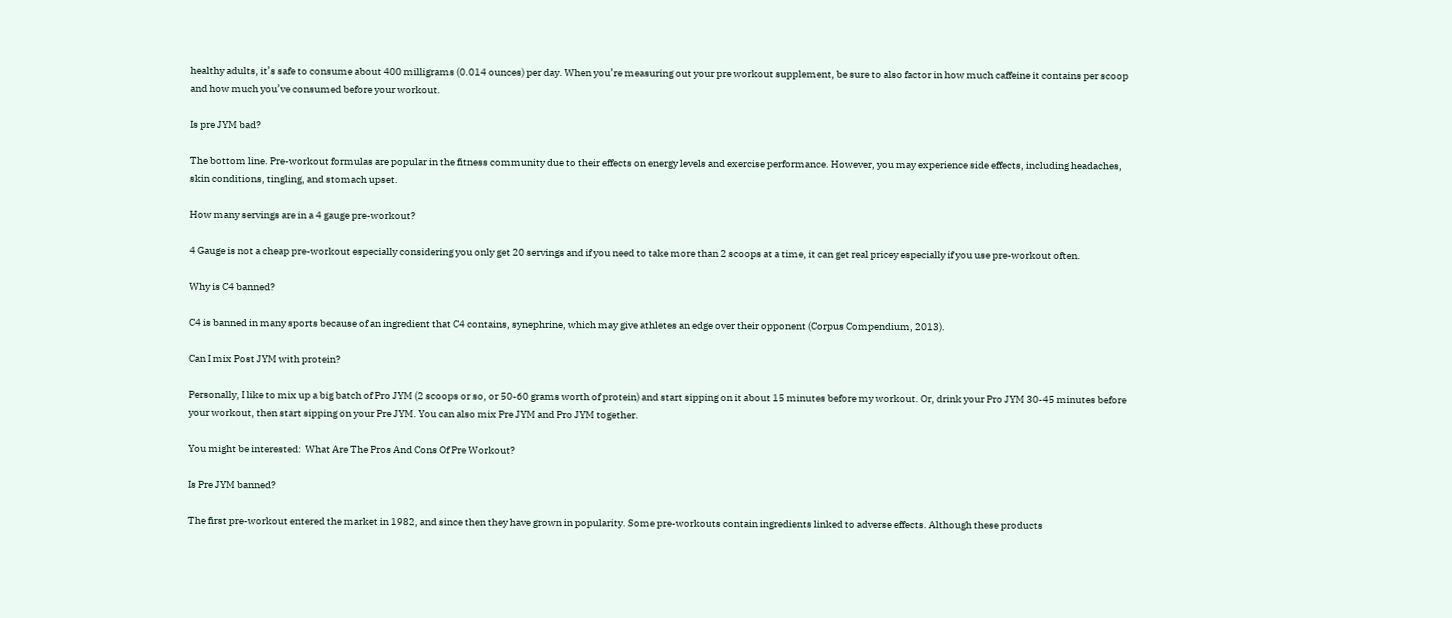healthy adults, it’s safe to consume about 400 milligrams (0.014 ounces) per day. When you’re measuring out your pre workout supplement, be sure to also factor in how much caffeine it contains per scoop and how much you’ve consumed before your workout.

Is pre JYM bad?

The bottom line. Pre-workout formulas are popular in the fitness community due to their effects on energy levels and exercise performance. However, you may experience side effects, including headaches, skin conditions, tingling, and stomach upset.

How many servings are in a 4 gauge pre-workout?

4 Gauge is not a cheap pre-workout especially considering you only get 20 servings and if you need to take more than 2 scoops at a time, it can get real pricey especially if you use pre-workout often.

Why is C4 banned?

C4 is banned in many sports because of an ingredient that C4 contains, synephrine, which may give athletes an edge over their opponent (Corpus Compendium, 2013).

Can I mix Post JYM with protein?

Personally, I like to mix up a big batch of Pro JYM (2 scoops or so, or 50-60 grams worth of protein) and start sipping on it about 15 minutes before my workout. Or, drink your Pro JYM 30-45 minutes before your workout, then start sipping on your Pre JYM. You can also mix Pre JYM and Pro JYM together.

You might be interested:  What Are The Pros And Cons Of Pre Workout?

Is Pre JYM banned?

The first pre-workout entered the market in 1982, and since then they have grown in popularity. Some pre-workouts contain ingredients linked to adverse effects. Although these products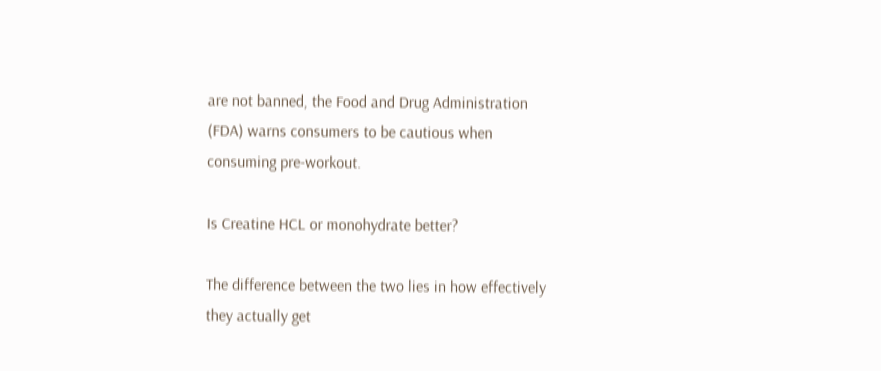are not banned, the Food and Drug Administration (FDA) warns consumers to be cautious when consuming pre-workout.

Is Creatine HCL or monohydrate better?

The difference between the two lies in how effectively they actually get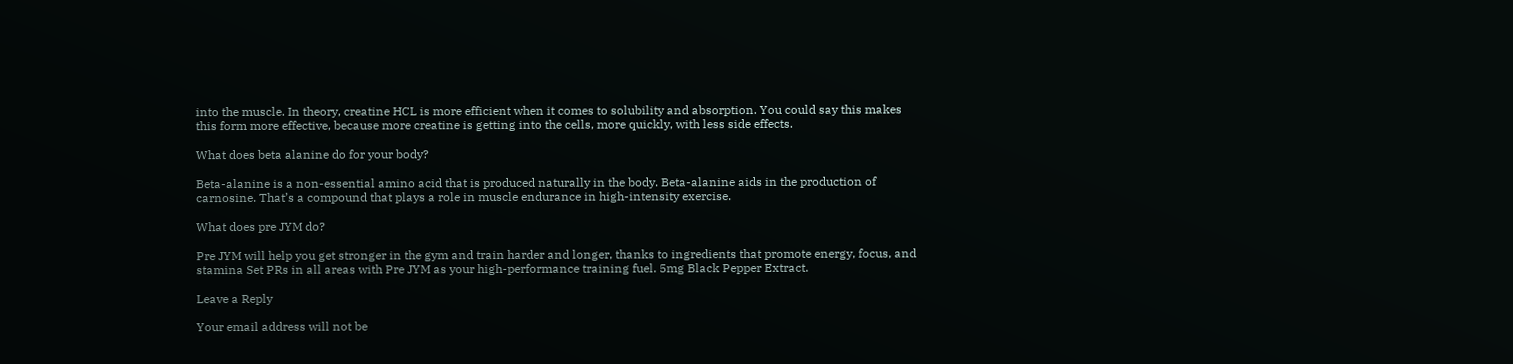into the muscle. In theory, creatine HCL is more efficient when it comes to solubility and absorption. You could say this makes this form more effective, because more creatine is getting into the cells, more quickly, with less side effects.

What does beta alanine do for your body?

Beta-alanine is a non-essential amino acid that is produced naturally in the body. Beta-alanine aids in the production of carnosine. That’s a compound that plays a role in muscle endurance in high-intensity exercise.

What does pre JYM do?

Pre JYM will help you get stronger in the gym and train harder and longer, thanks to ingredients that promote energy, focus, and stamina Set PRs in all areas with Pre JYM as your high-performance training fuel. 5mg Black Pepper Extract.

Leave a Reply

Your email address will not be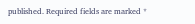published. Required fields are marked *